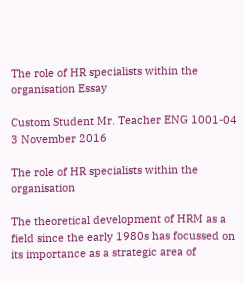The role of HR specialists within the organisation Essay

Custom Student Mr. Teacher ENG 1001-04 3 November 2016

The role of HR specialists within the organisation

The theoretical development of HRM as a field since the early 1980s has focussed on its importance as a strategic area of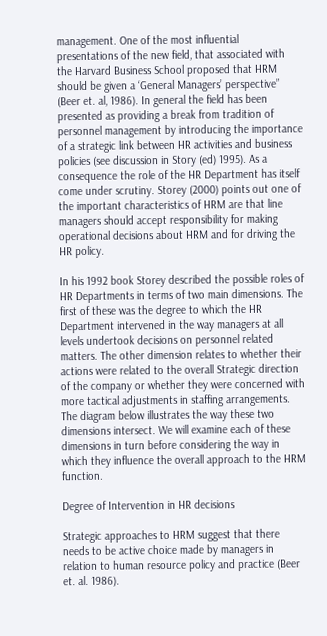management. One of the most influential presentations of the new field, that associated with the Harvard Business School proposed that HRM should be given a ‘General Managers’ perspective” (Beer et. al, 1986). In general the field has been presented as providing a break from tradition of personnel management by introducing the importance of a strategic link between HR activities and business policies (see discussion in Story (ed) 1995). As a consequence the role of the HR Department has itself come under scrutiny. Storey (2000) points out one of the important characteristics of HRM are that line managers should accept responsibility for making operational decisions about HRM and for driving the HR policy.

In his 1992 book Storey described the possible roles of HR Departments in terms of two main dimensions. The first of these was the degree to which the HR Department intervened in the way managers at all levels undertook decisions on personnel related matters. The other dimension relates to whether their actions were related to the overall Strategic direction of the company or whether they were concerned with more tactical adjustments in staffing arrangements. The diagram below illustrates the way these two dimensions intersect. We will examine each of these dimensions in turn before considering the way in which they influence the overall approach to the HRM function.

Degree of Intervention in HR decisions

Strategic approaches to HRM suggest that there needs to be active choice made by managers in relation to human resource policy and practice (Beer et. al. 1986).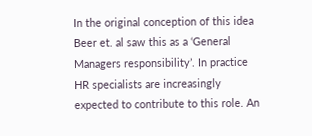In the original conception of this idea Beer et. al saw this as a ‘General Managers responsibility’. In practice HR specialists are increasingly expected to contribute to this role. An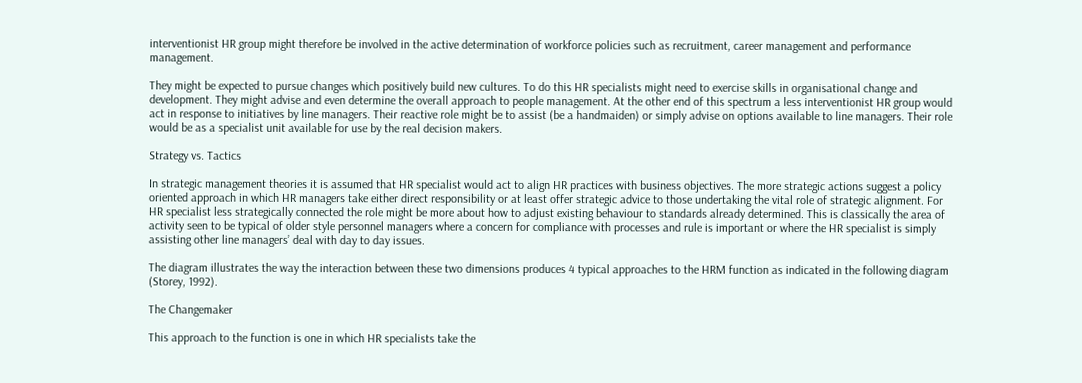interventionist HR group might therefore be involved in the active determination of workforce policies such as recruitment, career management and performance management.

They might be expected to pursue changes which positively build new cultures. To do this HR specialists might need to exercise skills in organisational change and development. They might advise and even determine the overall approach to people management. At the other end of this spectrum a less interventionist HR group would act in response to initiatives by line managers. Their reactive role might be to assist (be a handmaiden) or simply advise on options available to line managers. Their role would be as a specialist unit available for use by the real decision makers.

Strategy vs. Tactics

In strategic management theories it is assumed that HR specialist would act to align HR practices with business objectives. The more strategic actions suggest a policy oriented approach in which HR managers take either direct responsibility or at least offer strategic advice to those undertaking the vital role of strategic alignment. For HR specialist less strategically connected the role might be more about how to adjust existing behaviour to standards already determined. This is classically the area of activity seen to be typical of older style personnel managers where a concern for compliance with processes and rule is important or where the HR specialist is simply assisting other line managers’ deal with day to day issues.

The diagram illustrates the way the interaction between these two dimensions produces 4 typical approaches to the HRM function as indicated in the following diagram (Storey, 1992).

The Changemaker

This approach to the function is one in which HR specialists take the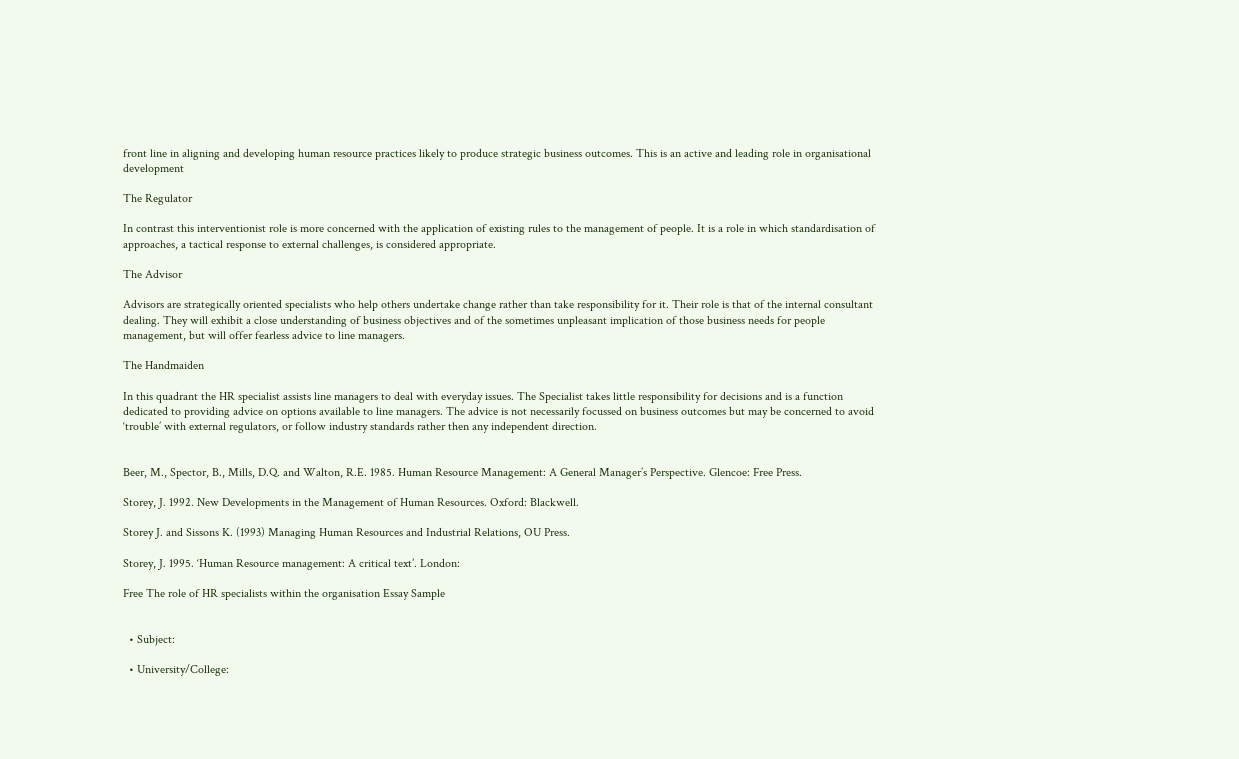front line in aligning and developing human resource practices likely to produce strategic business outcomes. This is an active and leading role in organisational development

The Regulator

In contrast this interventionist role is more concerned with the application of existing rules to the management of people. It is a role in which standardisation of approaches, a tactical response to external challenges, is considered appropriate.

The Advisor

Advisors are strategically oriented specialists who help others undertake change rather than take responsibility for it. Their role is that of the internal consultant dealing. They will exhibit a close understanding of business objectives and of the sometimes unpleasant implication of those business needs for people management, but will offer fearless advice to line managers.

The Handmaiden

In this quadrant the HR specialist assists line managers to deal with everyday issues. The Specialist takes little responsibility for decisions and is a function dedicated to providing advice on options available to line managers. The advice is not necessarily focussed on business outcomes but may be concerned to avoid ‘trouble’ with external regulators, or follow industry standards rather then any independent direction.


Beer, M., Spector, B., Mills, D.Q. and Walton, R.E. 1985. Human Resource Management: A General Manager’s Perspective. Glencoe: Free Press.

Storey, J. 1992. New Developments in the Management of Human Resources. Oxford: Blackwell.

Storey J. and Sissons K. (1993) Managing Human Resources and Industrial Relations, OU Press.

Storey, J. 1995. ‘Human Resource management: A critical text’. London:

Free The role of HR specialists within the organisation Essay Sample


  • Subject:

  • University/College: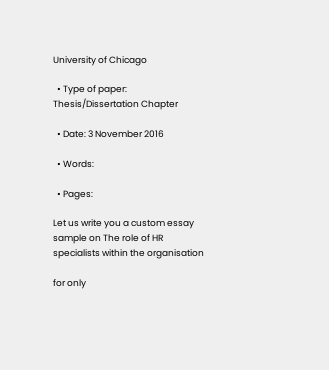University of Chicago

  • Type of paper: Thesis/Dissertation Chapter

  • Date: 3 November 2016

  • Words:

  • Pages:

Let us write you a custom essay sample on The role of HR specialists within the organisation

for only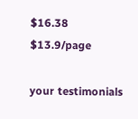$16.38 $13.9/page

your testimonials